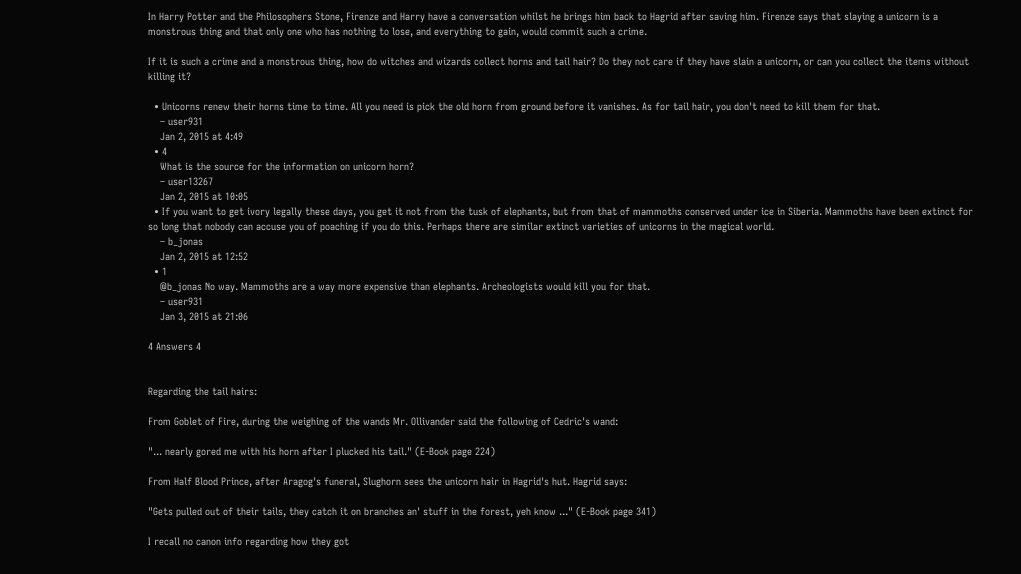In Harry Potter and the Philosophers Stone, Firenze and Harry have a conversation whilst he brings him back to Hagrid after saving him. Firenze says that slaying a unicorn is a monstrous thing and that only one who has nothing to lose, and everything to gain, would commit such a crime.

If it is such a crime and a monstrous thing, how do witches and wizards collect horns and tail hair? Do they not care if they have slain a unicorn, or can you collect the items without killing it?

  • Unicorns renew their horns time to time. All you need is pick the old horn from ground before it vanishes. As for tail hair, you don't need to kill them for that.
    – user931
    Jan 2, 2015 at 4:49
  • 4
    What is the source for the information on unicorn horn?
    – user13267
    Jan 2, 2015 at 10:05
  • If you want to get ivory legally these days, you get it not from the tusk of elephants, but from that of mammoths conserved under ice in Siberia. Mammoths have been extinct for so long that nobody can accuse you of poaching if you do this. Perhaps there are similar extinct varieties of unicorns in the magical world.
    – b_jonas
    Jan 2, 2015 at 12:52
  • 1
    @b_jonas No way. Mammoths are a way more expensive than elephants. Archeologists would kill you for that.
    – user931
    Jan 3, 2015 at 21:06

4 Answers 4


Regarding the tail hairs:

From Goblet of Fire, during the weighing of the wands Mr. Ollivander said the following of Cedric's wand:

"... nearly gored me with his horn after I plucked his tail." (E-Book page 224)

From Half Blood Prince, after Aragog's funeral, Slughorn sees the unicorn hair in Hagrid's hut. Hagrid says:

"Gets pulled out of their tails, they catch it on branches an' stuff in the forest, yeh know ..." (E-Book page 341)

I recall no canon info regarding how they got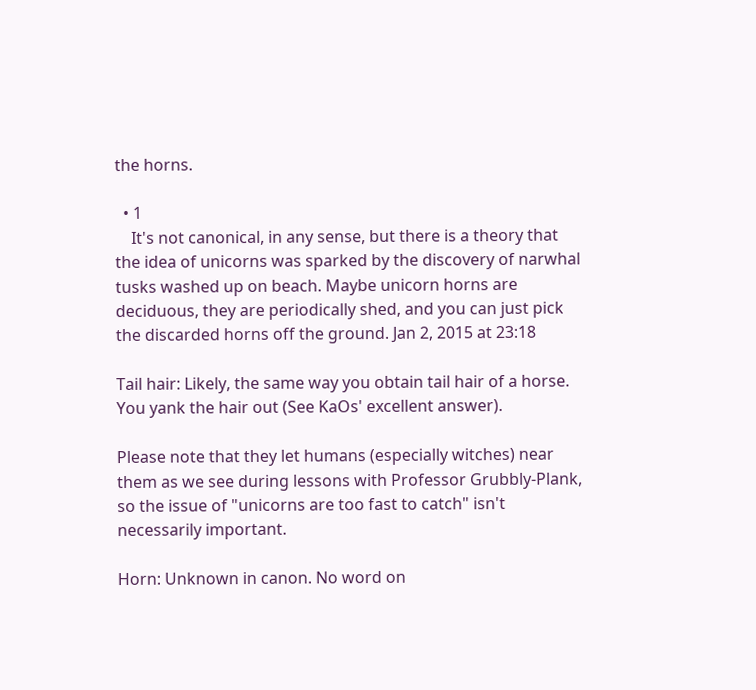the horns.

  • 1
    It's not canonical, in any sense, but there is a theory that the idea of unicorns was sparked by the discovery of narwhal tusks washed up on beach. Maybe unicorn horns are deciduous, they are periodically shed, and you can just pick the discarded horns off the ground. Jan 2, 2015 at 23:18

Tail hair: Likely, the same way you obtain tail hair of a horse. You yank the hair out (See KaOs' excellent answer).

Please note that they let humans (especially witches) near them as we see during lessons with Professor Grubbly-Plank, so the issue of "unicorns are too fast to catch" isn't necessarily important.

Horn: Unknown in canon. No word on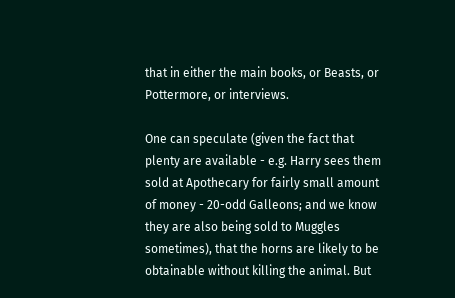that in either the main books, or Beasts, or Pottermore, or interviews.

One can speculate (given the fact that plenty are available - e.g. Harry sees them sold at Apothecary for fairly small amount of money - 20-odd Galleons; and we know they are also being sold to Muggles sometimes), that the horns are likely to be obtainable without killing the animal. But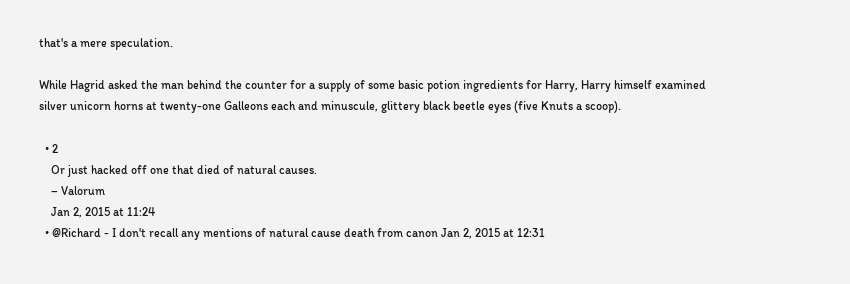that's a mere speculation.

While Hagrid asked the man behind the counter for a supply of some basic potion ingredients for Harry, Harry himself examined silver unicorn horns at twenty-one Galleons each and minuscule, glittery black beetle eyes (five Knuts a scoop).

  • 2
    Or just hacked off one that died of natural causes.
    – Valorum
    Jan 2, 2015 at 11:24
  • @Richard - I don't recall any mentions of natural cause death from canon Jan 2, 2015 at 12:31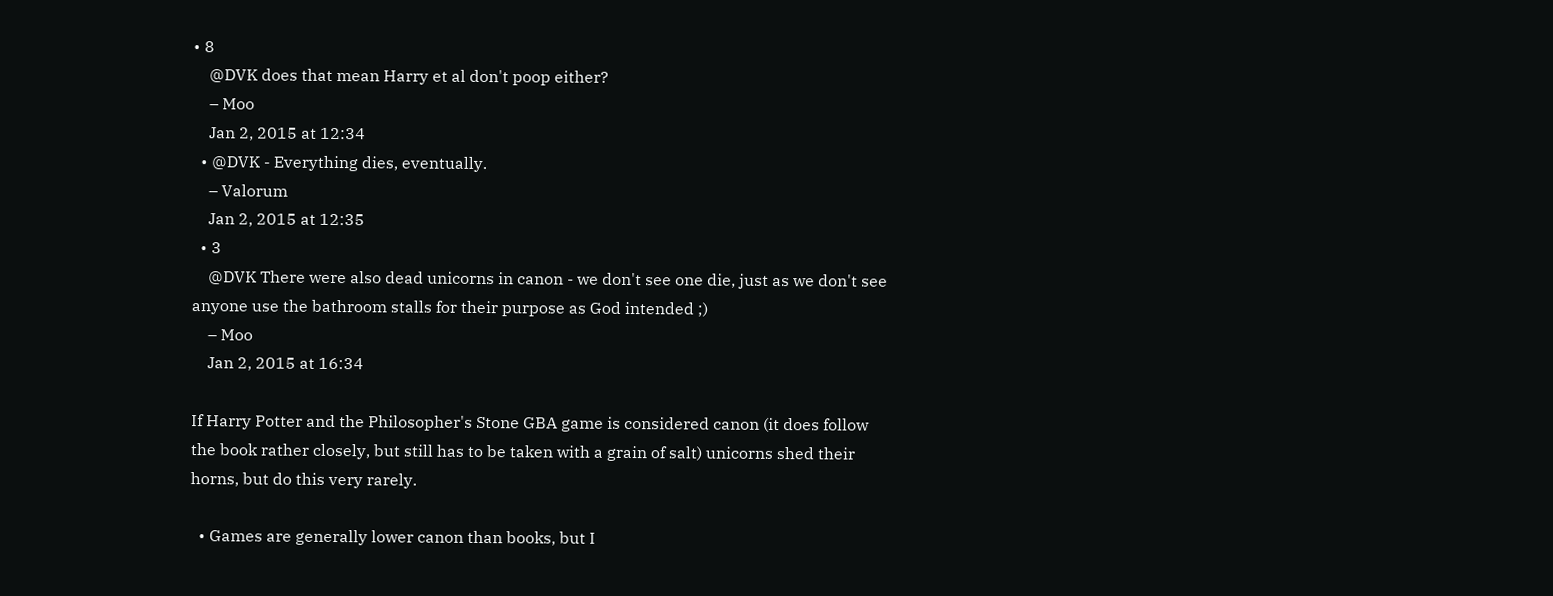• 8
    @DVK does that mean Harry et al don't poop either?
    – Moo
    Jan 2, 2015 at 12:34
  • @DVK - Everything dies, eventually.
    – Valorum
    Jan 2, 2015 at 12:35
  • 3
    @DVK There were also dead unicorns in canon - we don't see one die, just as we don't see anyone use the bathroom stalls for their purpose as God intended ;)
    – Moo
    Jan 2, 2015 at 16:34

If Harry Potter and the Philosopher's Stone GBA game is considered canon (it does follow the book rather closely, but still has to be taken with a grain of salt) unicorns shed their horns, but do this very rarely.

  • Games are generally lower canon than books, but I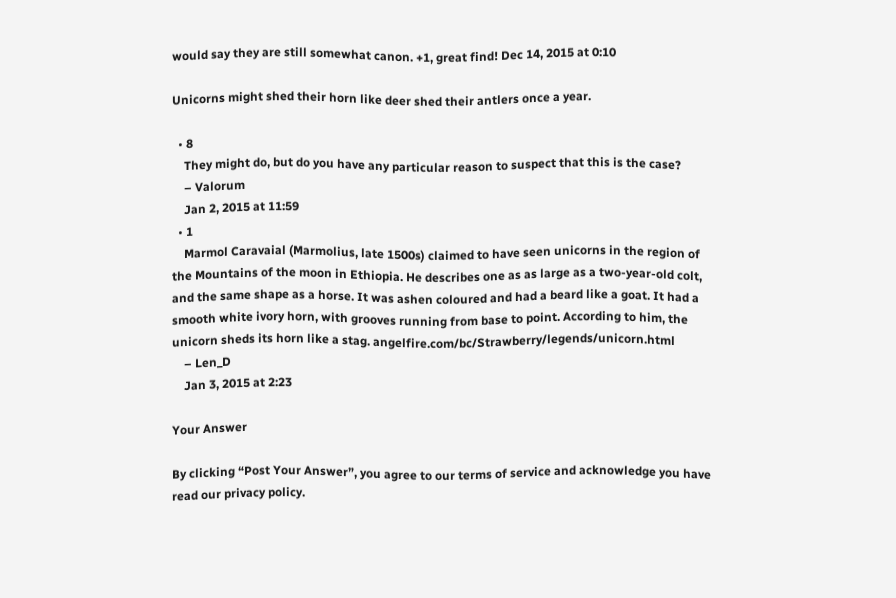would say they are still somewhat canon. +1, great find! Dec 14, 2015 at 0:10

Unicorns might shed their horn like deer shed their antlers once a year.

  • 8
    They might do, but do you have any particular reason to suspect that this is the case?
    – Valorum
    Jan 2, 2015 at 11:59
  • 1
    Marmol Caravaial (Marmolius, late 1500s) claimed to have seen unicorns in the region of the Mountains of the moon in Ethiopia. He describes one as as large as a two-year-old colt, and the same shape as a horse. It was ashen coloured and had a beard like a goat. It had a smooth white ivory horn, with grooves running from base to point. According to him, the unicorn sheds its horn like a stag. angelfire.com/bc/Strawberry/legends/unicorn.html
    – Len_D
    Jan 3, 2015 at 2:23

Your Answer

By clicking “Post Your Answer”, you agree to our terms of service and acknowledge you have read our privacy policy.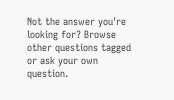Not the answer you're looking for? Browse other questions tagged or ask your own question.